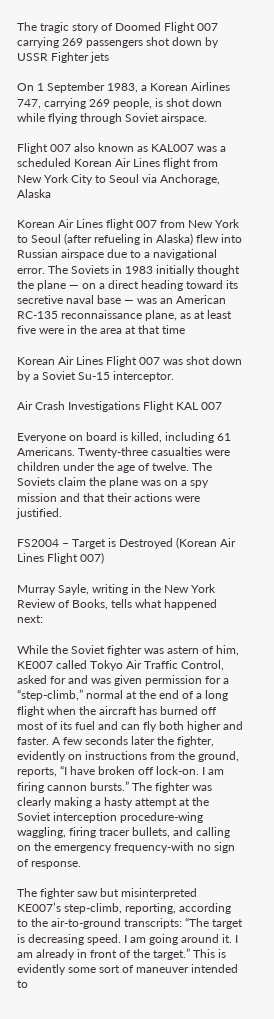The tragic story of Doomed Flight 007 carrying 269 passengers shot down by USSR Fighter jets

On 1 September 1983, a Korean Airlines 747, carrying 269 people, is shot down while flying through Soviet airspace.

Flight 007 also known as KAL007 was a scheduled Korean Air Lines flight from New York City to Seoul via Anchorage, Alaska

Korean Air Lines flight 007 from New York to Seoul (after refueling in Alaska) flew into Russian airspace due to a navigational error. The Soviets in 1983 initially thought the plane — on a direct heading toward its secretive naval base — was an American RC-135 reconnaissance plane, as at least five were in the area at that time

Korean Air Lines Flight 007 was shot down by a Soviet Su-15 interceptor.

Air Crash Investigations Flight KAL 007

Everyone on board is killed, including 61 Americans. Twenty-three casualties were children under the age of twelve. The Soviets claim the plane was on a spy mission and that their actions were justified.

FS2004 – Target is Destroyed (Korean Air Lines Flight 007)

Murray Sayle, writing in the New York Review of Books, tells what happened next:

While the Soviet fighter was astern of him, KE007 called Tokyo Air Traffic Control, asked for and was given permission for a “step-climb,” normal at the end of a long flight when the aircraft has burned off most of its fuel and can fly both higher and faster. A few seconds later the fighter, evidently on instructions from the ground, reports, “I have broken off lock-on. I am firing cannon bursts.” The fighter was clearly making a hasty attempt at the Soviet interception procedure-wing waggling, firing tracer bullets, and calling on the emergency frequency-with no sign of response.

The fighter saw but misinterpreted KE007’s step-climb, reporting, according to the air-to-ground transcripts: “The target is decreasing speed. I am going around it. I am already in front of the target.” This is evidently some sort of maneuver intended to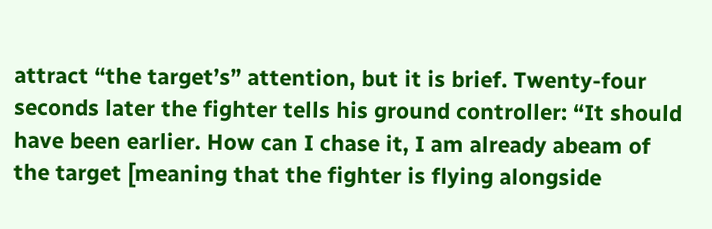attract “the target’s” attention, but it is brief. Twenty-four seconds later the fighter tells his ground controller: “It should have been earlier. How can I chase it, I am already abeam of the target [meaning that the fighter is flying alongside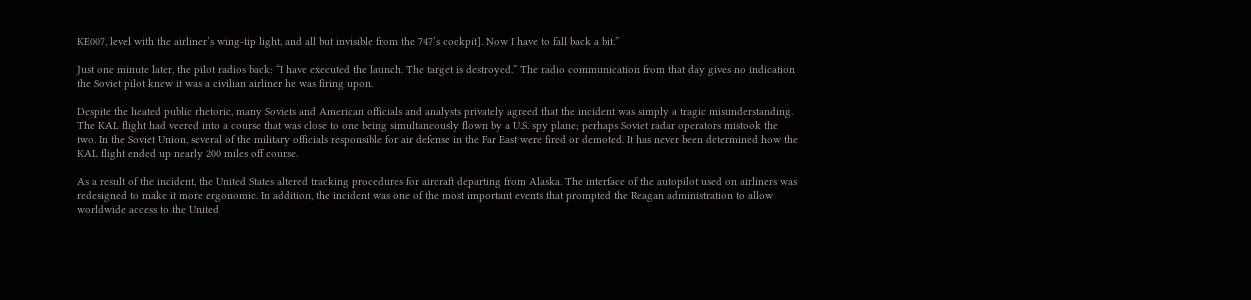KE007, level with the airliner’s wing-tip light, and all but invisible from the 747’s cockpit]. Now I have to fall back a bit.”

Just one minute later, the pilot radios back: “I have executed the launch. The target is destroyed.” The radio communication from that day gives no indication the Soviet pilot knew it was a civilian airliner he was firing upon.

Despite the heated public rhetoric, many Soviets and American officials and analysts privately agreed that the incident was simply a tragic misunderstanding. The KAL flight had veered into a course that was close to one being simultaneously flown by a U.S. spy plane; perhaps Soviet radar operators mistook the two. In the Soviet Union, several of the military officials responsible for air defense in the Far East were fired or demoted. It has never been determined how the KAL flight ended up nearly 200 miles off course.

As a result of the incident, the United States altered tracking procedures for aircraft departing from Alaska. The interface of the autopilot used on airliners was redesigned to make it more ergonomic. In addition, the incident was one of the most important events that prompted the Reagan administration to allow worldwide access to the United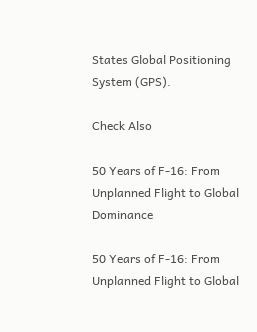States Global Positioning System (GPS).

Check Also

50 Years of F-16: From Unplanned Flight to Global Dominance

50 Years of F-16: From Unplanned Flight to Global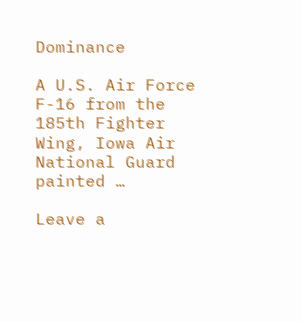Dominance

A U.S. Air Force F-16 from the 185th Fighter Wing, Iowa Air National Guard painted …

Leave a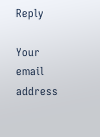Reply

Your email address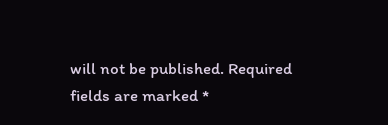will not be published. Required fields are marked *